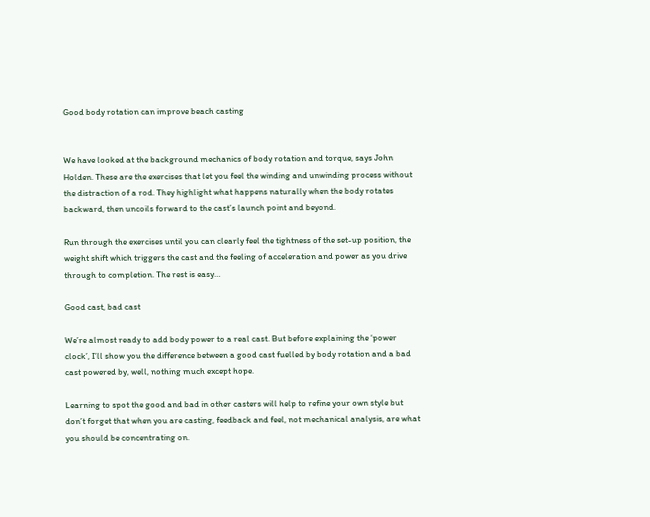Good body rotation can improve beach casting


We have looked at the background mechanics of body rotation and torque, says John Holden. These are the exercises that let you feel the winding and unwinding process without the distraction of a rod. They highlight what happens naturally when the body rotates backward, then uncoils forward to the cast’s launch point and beyond.

Run through the exercises until you can clearly feel the tightness of the set-up position, the weight shift which triggers the cast and the feeling of acceleration and power as you drive through to completion. The rest is easy…

Good cast, bad cast

We’re almost ready to add body power to a real cast. But before explaining the ‘power clock’, I’ll show you the difference between a good cast fuelled by body rotation and a bad cast powered by, well, nothing much except hope.

Learning to spot the good and bad in other casters will help to refine your own style but don’t forget that when you are casting, feedback and feel, not mechanical analysis, are what you should be concentrating on.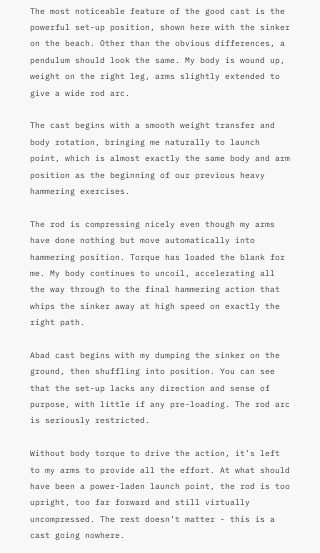The most noticeable feature of the good cast is the powerful set-up position, shown here with the sinker on the beach. Other than the obvious differences, a pendulum should look the same. My body is wound up, weight on the right leg, arms slightly extended to give a wide rod arc.

The cast begins with a smooth weight transfer and body rotation, bringing me naturally to launch point, which is almost exactly the same body and arm position as the beginning of our previous heavy hammering exercises.

The rod is compressing nicely even though my arms have done nothing but move automatically into hammering position. Torque has loaded the blank for me. My body continues to uncoil, accelerating all the way through to the final hammering action that whips the sinker away at high speed on exactly the right path.

Abad cast begins with my dumping the sinker on the ground, then shuffling into position. You can see that the set-up lacks any direction and sense of purpose, with little if any pre-loading. The rod arc is seriously restricted.

Without body torque to drive the action, it’s left to my arms to provide all the effort. At what should have been a power-laden launch point, the rod is too upright, too far forward and still virtually uncompressed. The rest doesn’t matter - this is a cast going nowhere.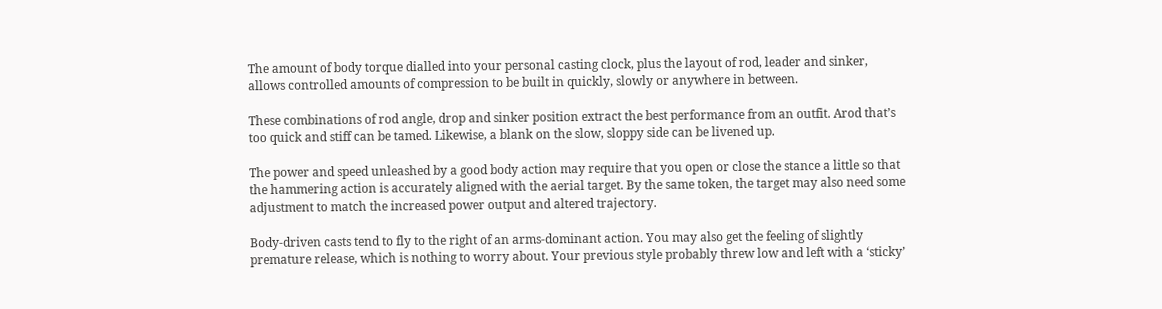The amount of body torque dialled into your personal casting clock, plus the layout of rod, leader and sinker, allows controlled amounts of compression to be built in quickly, slowly or anywhere in between.

These combinations of rod angle, drop and sinker position extract the best performance from an outfit. Arod that’s too quick and stiff can be tamed. Likewise, a blank on the slow, sloppy side can be livened up.

The power and speed unleashed by a good body action may require that you open or close the stance a little so that the hammering action is accurately aligned with the aerial target. By the same token, the target may also need some adjustment to match the increased power output and altered trajectory.

Body-driven casts tend to fly to the right of an arms-dominant action. You may also get the feeling of slightly premature release, which is nothing to worry about. Your previous style probably threw low and left with a ‘sticky’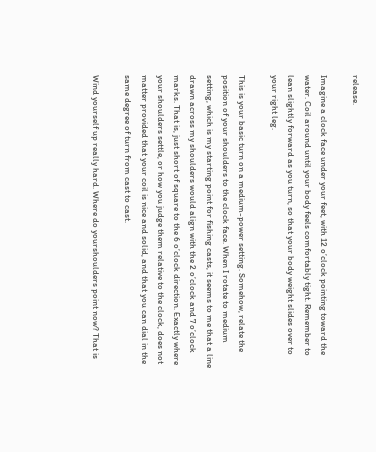release.

Imagine a clock face under your feet, with 12 o’clock pointing toward the water. Coil around until your body feels comfortably tight. Remember to lean slightly forward as you turn, so that your body weight slides over to your right leg.

This is your basic turn on a medium-power setting. Somehow, relate the position of your shoulders to the clock face. When I rotate to medium setting, which is my starting point for fishing casts, it seems to me that a line drawn across my shoulders would align with the 2 o’clock and 7 o’clock marks. That is, just short of square to the 6 o’clock direction. Exactly where your shoulders settle, or how you judge them relative to the clock, does not matter provided that your coil is nice and solid, and that you can dial in the same degree of turn from cast to cast.

Wind yourself up really hard. Where do yourshoulders point now? That is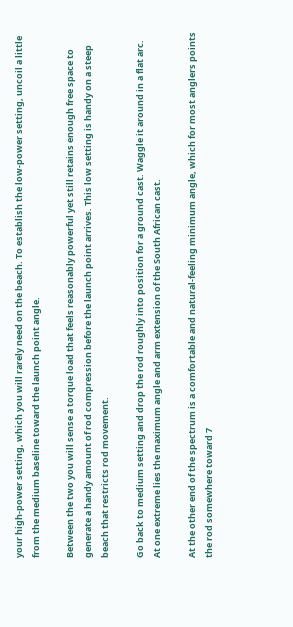your high-power setting, which you will rarely need on the beach. To establish the low-power setting, uncoil a little from the medium baseline toward the launch point angle.

Between the two you will sense a torque load that feels reasonably powerful yet still retains enough free space to generate a handy amount of rod compression before the launch point arrives. This low setting is handy on a steep beach that restricts rod movement.

Go back to medium setting and drop the rod roughly into position for a ground cast. Waggle it around in a flat arc. At one extreme lies the maximum angle and arm extension of the South African cast.

At the other end of the spectrum is a comfortable and natural-feeling minimum angle, which for most anglers points the rod somewhere toward 7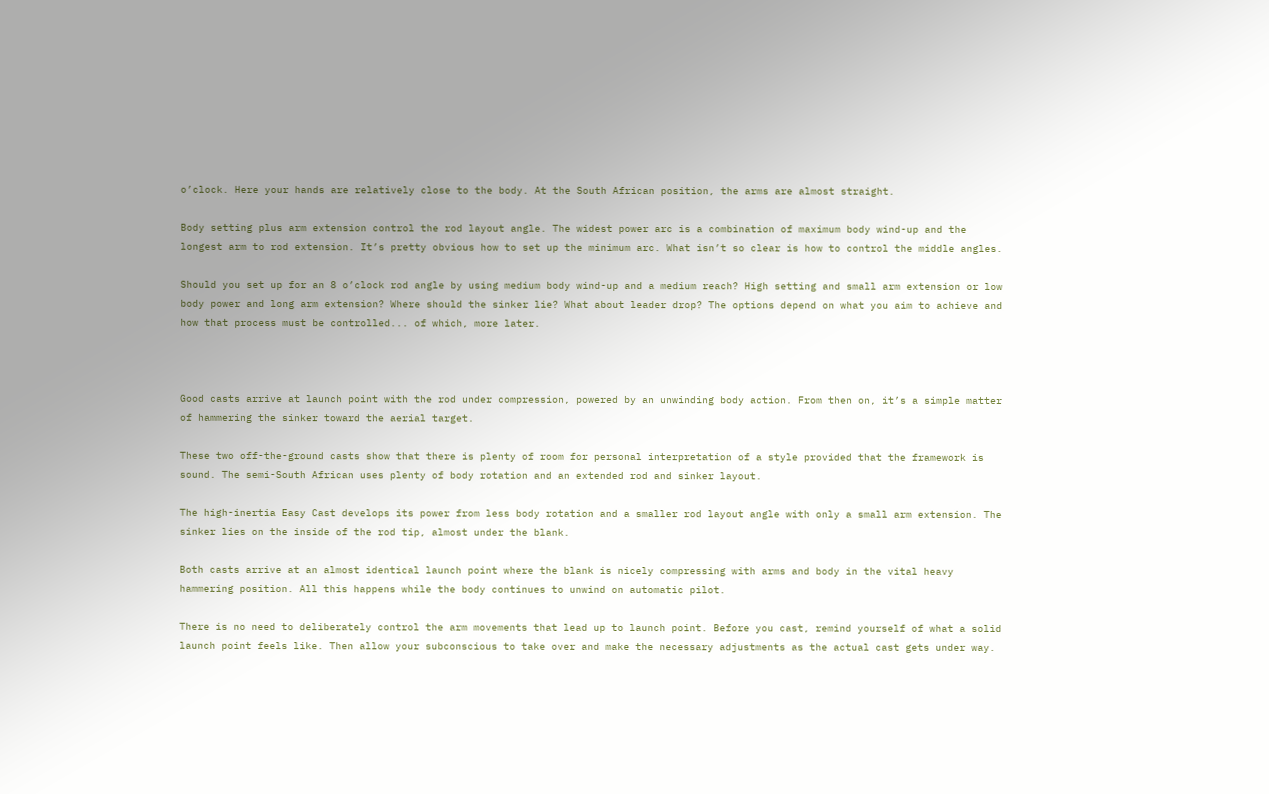o’clock. Here your hands are relatively close to the body. At the South African position, the arms are almost straight.

Body setting plus arm extension control the rod layout angle. The widest power arc is a combination of maximum body wind-up and the longest arm to rod extension. It’s pretty obvious how to set up the minimum arc. What isn’t so clear is how to control the middle angles.

Should you set up for an 8 o’clock rod angle by using medium body wind-up and a medium reach? High setting and small arm extension or low body power and long arm extension? Where should the sinker lie? What about leader drop? The options depend on what you aim to achieve and how that process must be controlled... of which, more later.



Good casts arrive at launch point with the rod under compression, powered by an unwinding body action. From then on, it’s a simple matter of hammering the sinker toward the aerial target.

These two off-the-ground casts show that there is plenty of room for personal interpretation of a style provided that the framework is sound. The semi-South African uses plenty of body rotation and an extended rod and sinker layout.

The high-inertia Easy Cast develops its power from less body rotation and a smaller rod layout angle with only a small arm extension. The sinker lies on the inside of the rod tip, almost under the blank.

Both casts arrive at an almost identical launch point where the blank is nicely compressing with arms and body in the vital heavy hammering position. All this happens while the body continues to unwind on automatic pilot.

There is no need to deliberately control the arm movements that lead up to launch point. Before you cast, remind yourself of what a solid launch point feels like. Then allow your subconscious to take over and make the necessary adjustments as the actual cast gets under way.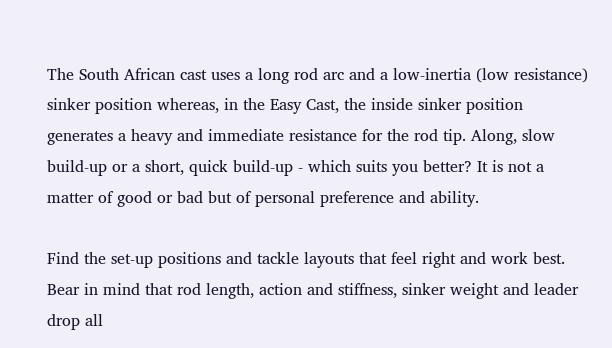The South African cast uses a long rod arc and a low-inertia (low resistance) sinker position whereas, in the Easy Cast, the inside sinker position generates a heavy and immediate resistance for the rod tip. Along, slow build-up or a short, quick build-up - which suits you better? It is not a matter of good or bad but of personal preference and ability.

Find the set-up positions and tackle layouts that feel right and work best. Bear in mind that rod length, action and stiffness, sinker weight and leader drop all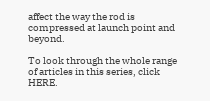affect the way the rod is compressed at launch point and beyond.

To look through the whole range of articles in this series, click HERE.